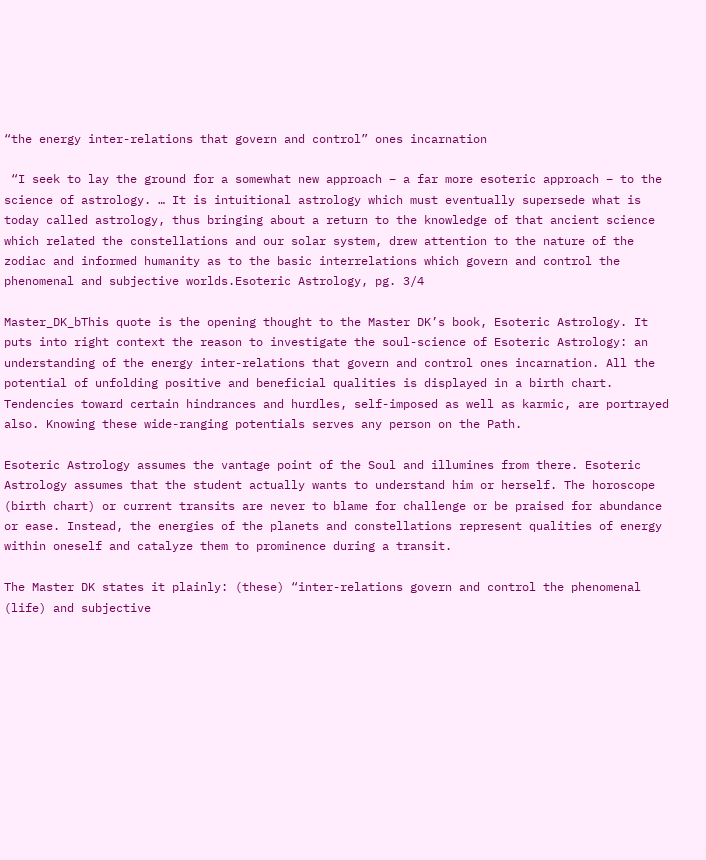“the energy inter-relations that govern and control” ones incarnation

 “I seek to lay the ground for a somewhat new approach – a far more esoteric approach – to the science of astrology. … It is intuitional astrology which must eventually supersede what is today called astrology, thus bringing about a return to the knowledge of that ancient science which related the constellations and our solar system, drew attention to the nature of the zodiac and informed humanity as to the basic interrelations which govern and control the phenomenal and subjective worlds.Esoteric Astrology, pg. 3/4

Master_DK_bThis quote is the opening thought to the Master DK’s book, Esoteric Astrology. It puts into right context the reason to investigate the soul-science of Esoteric Astrology: an understanding of the energy inter-relations that govern and control ones incarnation. All the potential of unfolding positive and beneficial qualities is displayed in a birth chart. Tendencies toward certain hindrances and hurdles, self-imposed as well as karmic, are portrayed also. Knowing these wide-ranging potentials serves any person on the Path.

Esoteric Astrology assumes the vantage point of the Soul and illumines from there. Esoteric Astrology assumes that the student actually wants to understand him or herself. The horoscope (birth chart) or current transits are never to blame for challenge or be praised for abundance or ease. Instead, the energies of the planets and constellations represent qualities of energy within oneself and catalyze them to prominence during a transit.

The Master DK states it plainly: (these) “inter-relations govern and control the phenomenal (life) and subjective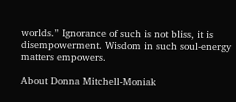worlds.” Ignorance of such is not bliss, it is disempowerment. Wisdom in such soul-energy matters empowers.

About Donna Mitchell-Moniak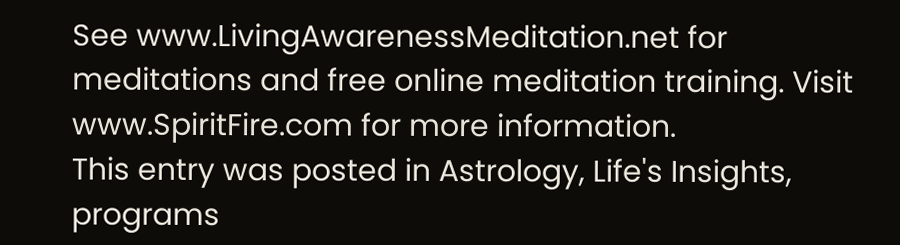See www.LivingAwarenessMeditation.net for meditations and free online meditation training. Visit www.SpiritFire.com for more information.
This entry was posted in Astrology, Life's Insights, programs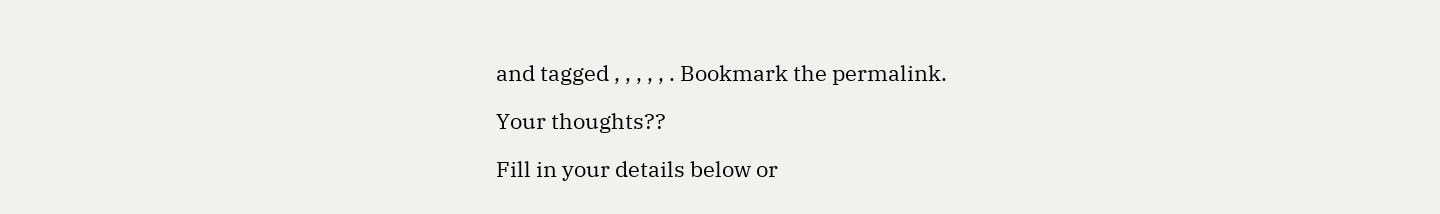and tagged , , , , , . Bookmark the permalink.

Your thoughts??

Fill in your details below or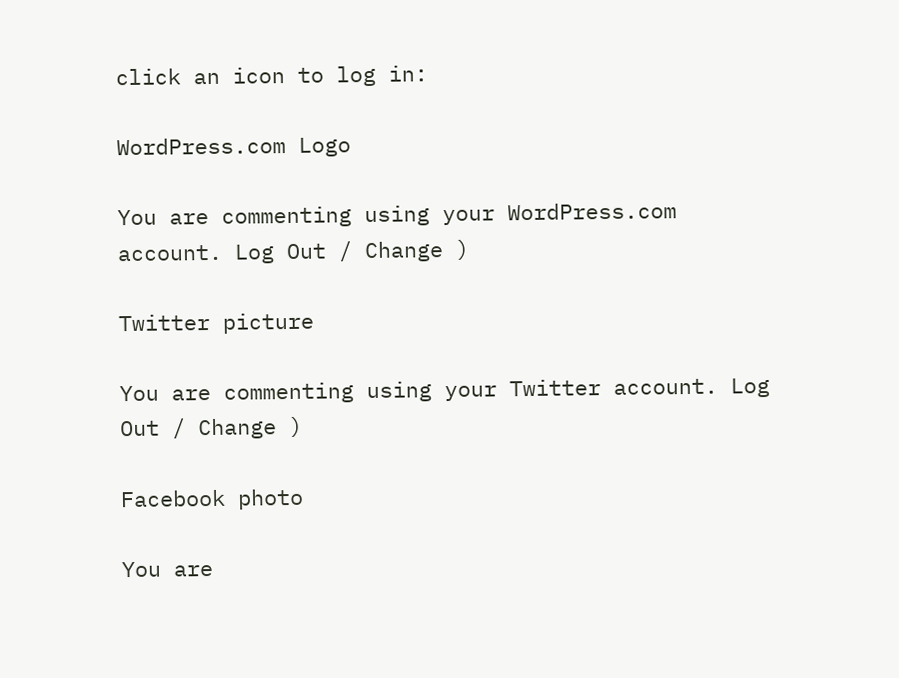click an icon to log in:

WordPress.com Logo

You are commenting using your WordPress.com account. Log Out / Change )

Twitter picture

You are commenting using your Twitter account. Log Out / Change )

Facebook photo

You are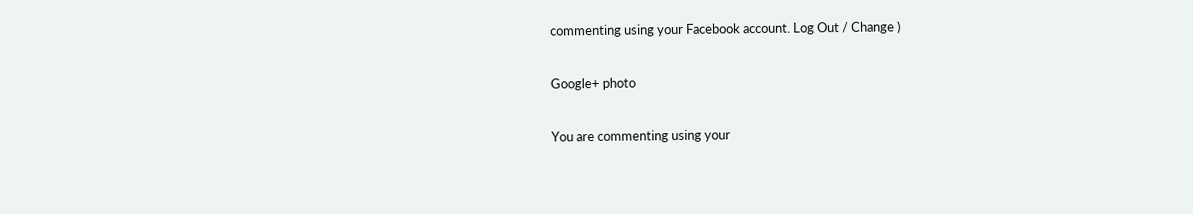commenting using your Facebook account. Log Out / Change )

Google+ photo

You are commenting using your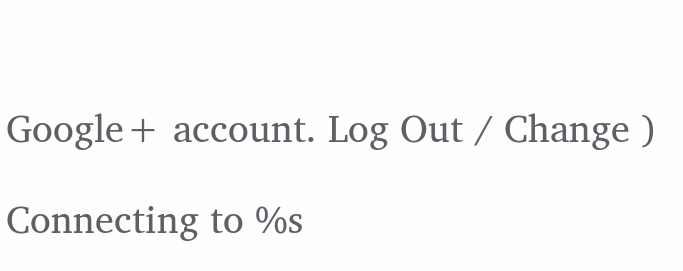Google+ account. Log Out / Change )

Connecting to %s